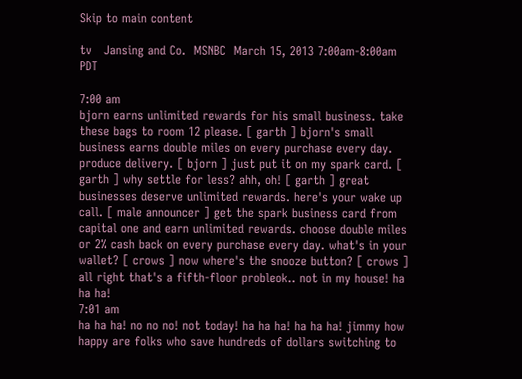Skip to main content

tv   Jansing and Co.  MSNBC  March 15, 2013 7:00am-8:00am PDT

7:00 am
bjorn earns unlimited rewards for his small business. take these bags to room 12 please. [ garth ] bjorn's small business earns double miles on every purchase every day. produce delivery. [ bjorn ] just put it on my spark card. [ garth ] why settle for less? ahh, oh! [ garth ] great businesses deserve unlimited rewards. here's your wake up call. [ male announcer ] get the spark business card from capital one and earn unlimited rewards. choose double miles or 2% cash back on every purchase every day. what's in your wallet? [ crows ] now where's the snooze button? [ crows ] all right that's a fifth-floor probleok.. not in my house! ha ha ha!
7:01 am
ha ha ha! no no no! not today! ha ha ha! ha ha ha! jimmy how happy are folks who save hundreds of dollars switching to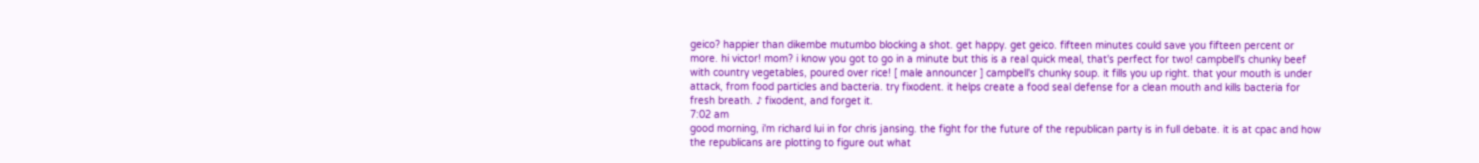geico? happier than dikembe mutumbo blocking a shot. get happy. get geico. fifteen minutes could save you fifteen percent or more. hi victor! mom? i know you got to go in a minute but this is a real quick meal, that's perfect for two! campbell's chunky beef with country vegetables, poured over rice! [ male announcer ] campbell's chunky soup. it fills you up right. that your mouth is under attack, from food particles and bacteria. try fixodent. it helps create a food seal defense for a clean mouth and kills bacteria for fresh breath. ♪ fixodent, and forget it.
7:02 am
good morning, i'm richard lui in for chris jansing. the fight for the future of the republican party is in full debate. it is at cpac and how the republicans are plotting to figure out what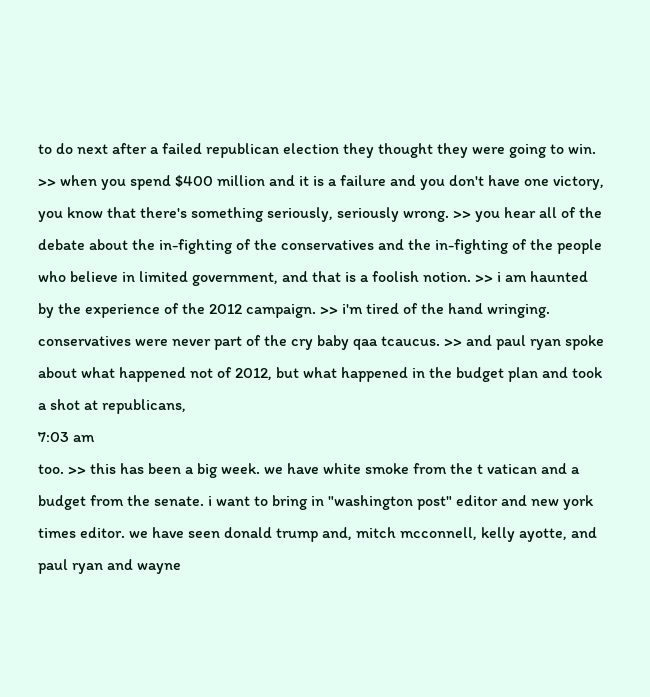to do next after a failed republican election they thought they were going to win. >> when you spend $400 million and it is a failure and you don't have one victory, you know that there's something seriously, seriously wrong. >> you hear all of the debate about the in-fighting of the conservatives and the in-fighting of the people who believe in limited government, and that is a foolish notion. >> i am haunted by the experience of the 2012 campaign. >> i'm tired of the hand wringing. conservatives were never part of the cry baby qaa tcaucus. >> and paul ryan spoke about what happened not of 2012, but what happened in the budget plan and took a shot at republicans,
7:03 am
too. >> this has been a big week. we have white smoke from the t vatican and a budget from the senate. i want to bring in "washington post" editor and new york times editor. we have seen donald trump and, mitch mcconnell, kelly ayotte, and paul ryan and wayne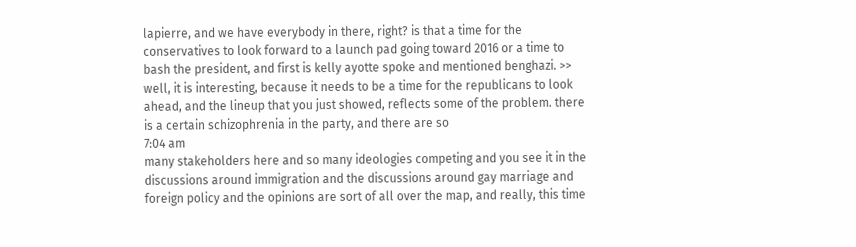lapierre, and we have everybody in there, right? is that a time for the conservatives to look forward to a launch pad going toward 2016 or a time to bash the president, and first is kelly ayotte spoke and mentioned benghazi. >> well, it is interesting, because it needs to be a time for the republicans to look ahead, and the lineup that you just showed, reflects some of the problem. there is a certain schizophrenia in the party, and there are so
7:04 am
many stakeholders here and so many ideologies competing and you see it in the discussions around immigration and the discussions around gay marriage and foreign policy and the opinions are sort of all over the map, and really, this time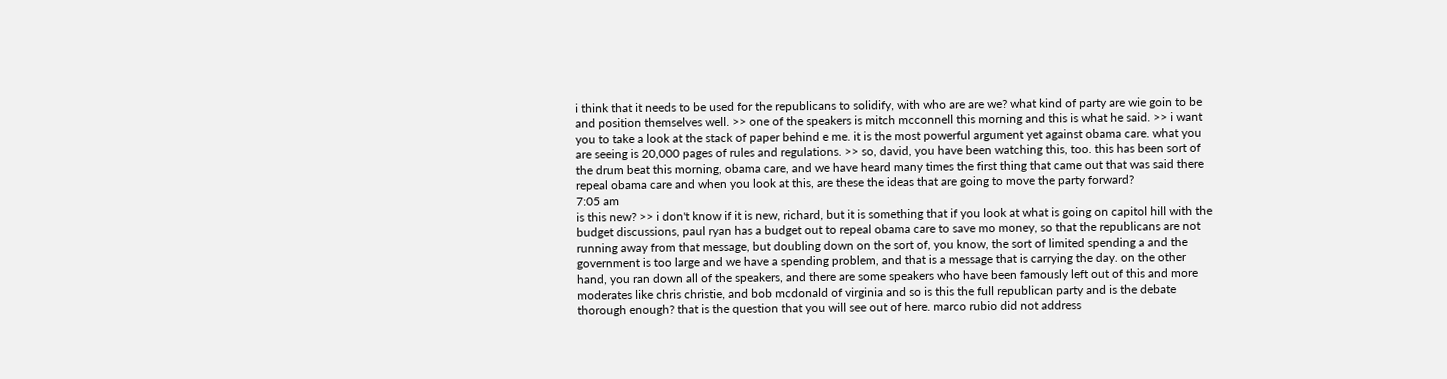i think that it needs to be used for the republicans to solidify, with who are are we? what kind of party are wie goin to be and position themselves well. >> one of the speakers is mitch mcconnell this morning and this is what he said. >> i want you to take a look at the stack of paper behind e me. it is the most powerful argument yet against obama care. what you are seeing is 20,000 pages of rules and regulations. >> so, david, you have been watching this, too. this has been sort of the drum beat this morning, obama care, and we have heard many times the first thing that came out that was said there repeal obama care and when you look at this, are these the ideas that are going to move the party forward?
7:05 am
is this new? >> i don't know if it is new, richard, but it is something that if you look at what is going on capitol hill with the budget discussions, paul ryan has a budget out to repeal obama care to save mo money, so that the republicans are not running away from that message, but doubling down on the sort of, you know, the sort of limited spending a and the government is too large and we have a spending problem, and that is a message that is carrying the day. on the other hand, you ran down all of the speakers, and there are some speakers who have been famously left out of this and more moderates like chris christie, and bob mcdonald of virginia and so is this the full republican party and is the debate thorough enough? that is the question that you will see out of here. marco rubio did not address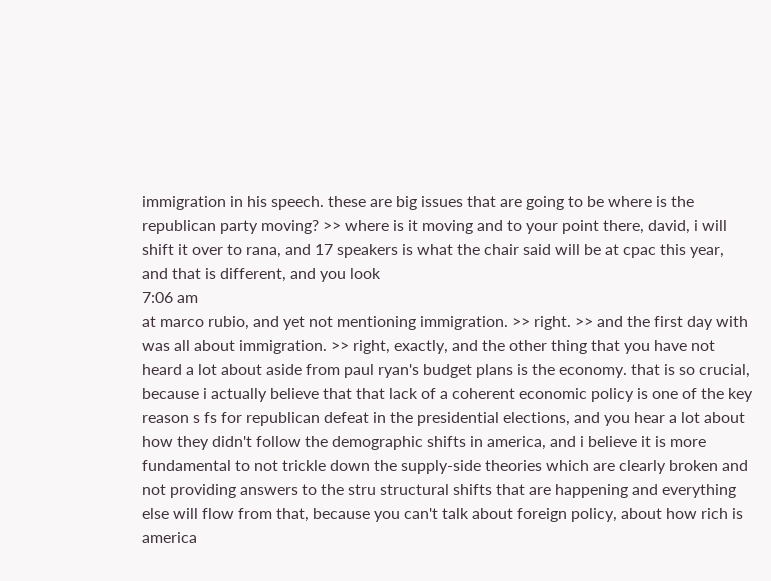immigration in his speech. these are big issues that are going to be where is the republican party moving? >> where is it moving and to your point there, david, i will shift it over to rana, and 17 speakers is what the chair said will be at cpac this year, and that is different, and you look
7:06 am
at marco rubio, and yet not mentioning immigration. >> right. >> and the first day with was all about immigration. >> right, exactly, and the other thing that you have not heard a lot about aside from paul ryan's budget plans is the economy. that is so crucial, because i actually believe that that lack of a coherent economic policy is one of the key reason s fs for republican defeat in the presidential elections, and you hear a lot about how they didn't follow the demographic shifts in america, and i believe it is more fundamental to not trickle down the supply-side theories which are clearly broken and not providing answers to the stru structural shifts that are happening and everything else will flow from that, because you can't talk about foreign policy, about how rich is america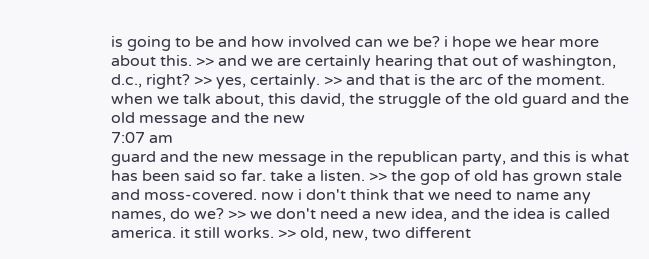is going to be and how involved can we be? i hope we hear more about this. >> and we are certainly hearing that out of washington, d.c., right? >> yes, certainly. >> and that is the arc of the moment. when we talk about, this david, the struggle of the old guard and the old message and the new
7:07 am
guard and the new message in the republican party, and this is what has been said so far. take a listen. >> the gop of old has grown stale and moss-covered. now i don't think that we need to name any names, do we? >> we don't need a new idea, and the idea is called america. it still works. >> old, new, two different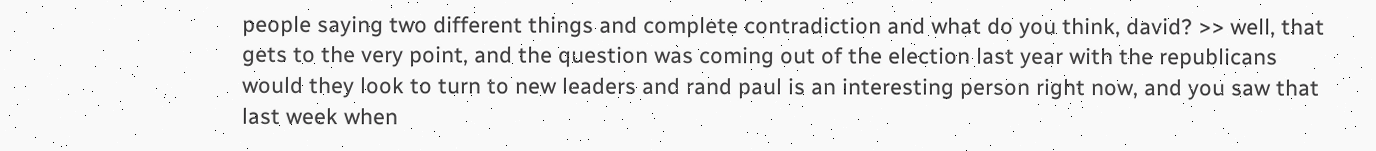people saying two different things and complete contradiction and what do you think, david? >> well, that gets to the very point, and the question was coming out of the election last year with the republicans would they look to turn to new leaders and rand paul is an interesting person right now, and you saw that last week when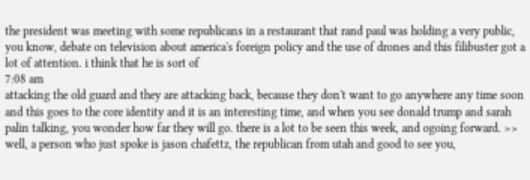the president was meeting with some republicans in a restaurant that rand paul was holding a very public, you know, debate on television about america's foreign policy and the use of drones and this filibuster got a lot of attention. i think that he is sort of
7:08 am
attacking the old guard and they are attacking back, because they don't want to go anywhere any time soon and this goes to the core identity and it is an interesting time, and when you see donald trump and sarah palin talking, you wonder how far they will go. there is a lot to be seen this week, and ogoing forward. >> well, a person who just spoke is jason chafettz, the republican from utah and good to see you,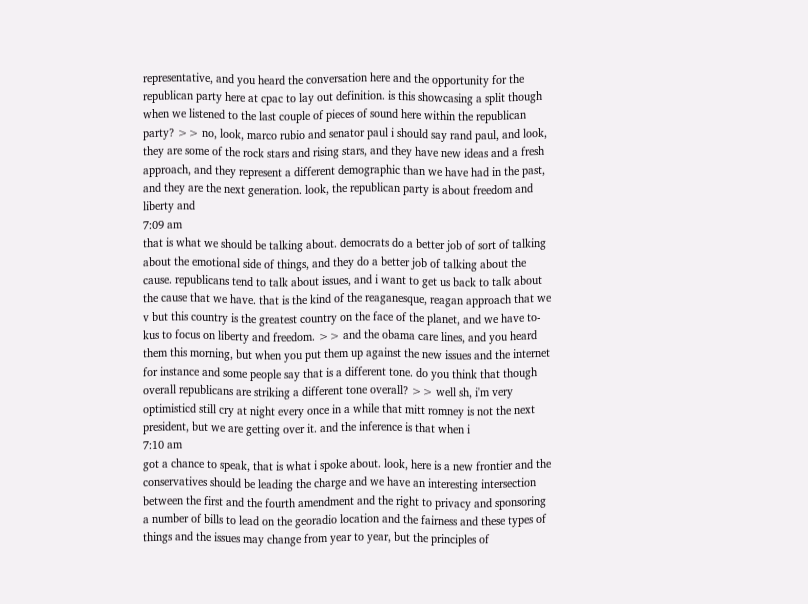representative, and you heard the conversation here and the opportunity for the republican party here at cpac to lay out definition. is this showcasing a split though when we listened to the last couple of pieces of sound here within the republican party? >> no, look, marco rubio and senator paul i should say rand paul, and look, they are some of the rock stars and rising stars, and they have new ideas and a fresh approach, and they represent a different demographic than we have had in the past, and they are the next generation. look, the republican party is about freedom and liberty and
7:09 am
that is what we should be talking about. democrats do a better job of sort of talking about the emotional side of things, and they do a better job of talking about the cause. republicans tend to talk about issues, and i want to get us back to talk about the cause that we have. that is the kind of the reaganesque, reagan approach that we v but this country is the greatest country on the face of the planet, and we have to-kus to focus on liberty and freedom. >> and the obama care lines, and you heard them this morning, but when you put them up against the new issues and the internet for instance and some people say that is a different tone. do you think that though overall republicans are striking a different tone overall? >> well sh, i'm very optimisticd still cry at night every once in a while that mitt romney is not the next president, but we are getting over it. and the inference is that when i
7:10 am
got a chance to speak, that is what i spoke about. look, here is a new frontier and the conservatives should be leading the charge and we have an interesting intersection between the first and the fourth amendment and the right to privacy and sponsoring a number of bills to lead on the georadio location and the fairness and these types of things and the issues may change from year to year, but the principles of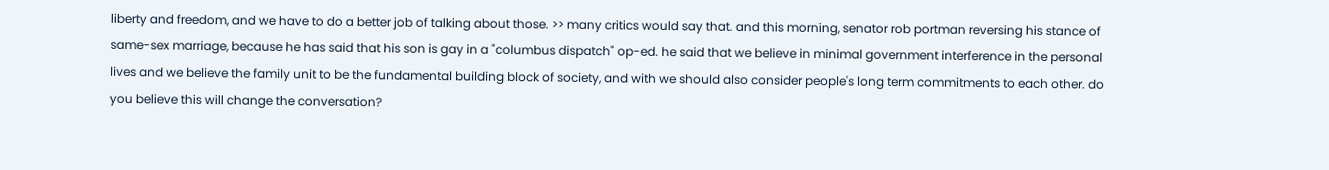liberty and freedom, and we have to do a better job of talking about those. >> many critics would say that. and this morning, senator rob portman reversing his stance of same-sex marriage, because he has said that his son is gay in a "columbus dispatch" op-ed. he said that we believe in minimal government interference in the personal lives and we believe the family unit to be the fundamental building block of society, and with we should also consider people's long term commitments to each other. do you believe this will change the conversation?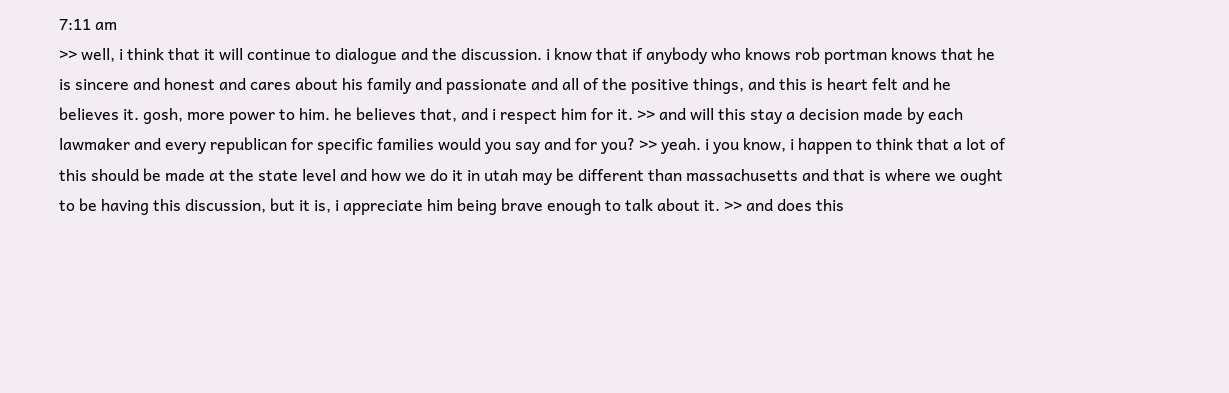7:11 am
>> well, i think that it will continue to dialogue and the discussion. i know that if anybody who knows rob portman knows that he is sincere and honest and cares about his family and passionate and all of the positive things, and this is heart felt and he believes it. gosh, more power to him. he believes that, and i respect him for it. >> and will this stay a decision made by each lawmaker and every republican for specific families would you say and for you? >> yeah. i you know, i happen to think that a lot of this should be made at the state level and how we do it in utah may be different than massachusetts and that is where we ought to be having this discussion, but it is, i appreciate him being brave enough to talk about it. >> and does this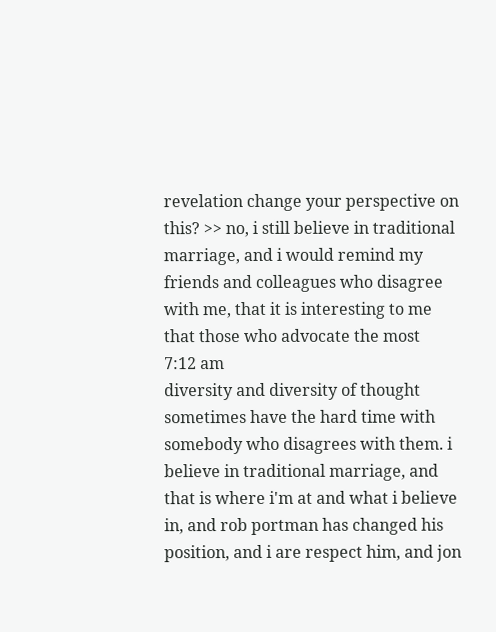revelation change your perspective on this? >> no, i still believe in traditional marriage, and i would remind my friends and colleagues who disagree with me, that it is interesting to me that those who advocate the most
7:12 am
diversity and diversity of thought sometimes have the hard time with somebody who disagrees with them. i believe in traditional marriage, and that is where i'm at and what i believe in, and rob portman has changed his position, and i are respect him, and jon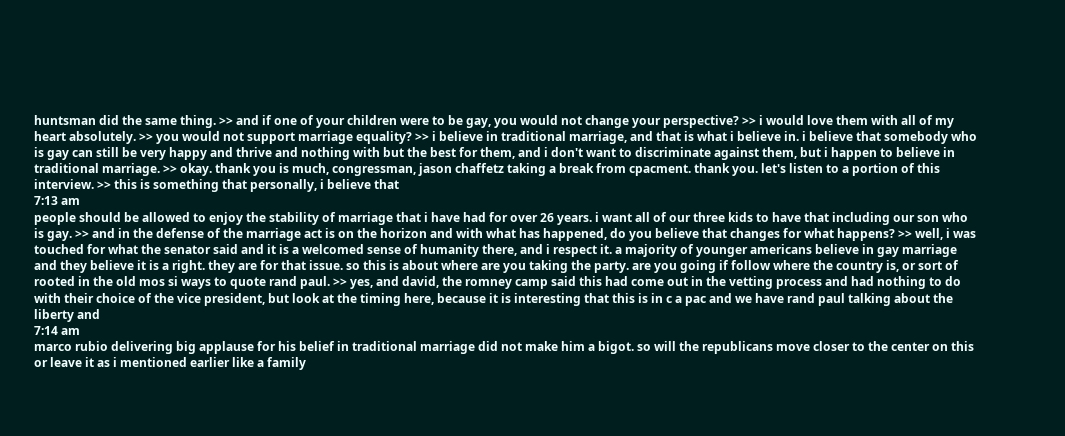huntsman did the same thing. >> and if one of your children were to be gay, you would not change your perspective? >> i would love them with all of my heart absolutely. >> you would not support marriage equality? >> i believe in traditional marriage, and that is what i believe in. i believe that somebody who is gay can still be very happy and thrive and nothing with but the best for them, and i don't want to discriminate against them, but i happen to believe in traditional marriage. >> okay. thank you is much, congressman, jason chaffetz taking a break from cpacment. thank you. let's listen to a portion of this interview. >> this is something that personally, i believe that
7:13 am
people should be allowed to enjoy the stability of marriage that i have had for over 26 years. i want all of our three kids to have that including our son who is gay. >> and in the defense of the marriage act is on the horizon and with what has happened, do you believe that changes for what happens? >> well, i was touched for what the senator said and it is a welcomed sense of humanity there, and i respect it. a majority of younger americans believe in gay marriage and they believe it is a right. they are for that issue. so this is about where are you taking the party. are you going if follow where the country is, or sort of rooted in the old mos si ways to quote rand paul. >> yes, and david, the romney camp said this had come out in the vetting process and had nothing to do with their choice of the vice president, but look at the timing here, because it is interesting that this is in c a pac and we have rand paul talking about the liberty and
7:14 am
marco rubio delivering big applause for his belief in traditional marriage did not make him a bigot. so will the republicans move closer to the center on this or leave it as i mentioned earlier like a family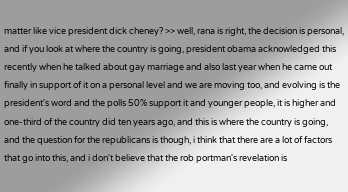matter like vice president dick cheney? >> well, rana is right, the decision is personal, and if you look at where the country is going, president obama acknowledged this recently when he talked about gay marriage and also last year when he came out finally in support of it on a personal level and we are moving too, and evolving is the president's word and the polls 50% support it and younger people, it is higher and one-third of the country did ten years ago, and this is where the country is going, and the question for the republicans is though, i think that there are a lot of factors that go into this, and i don't believe that the rob portman's revelation is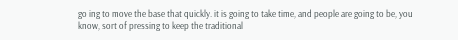go ing to move the base that quickly. it is going to take time, and people are going to be, you know, sort of pressing to keep the traditional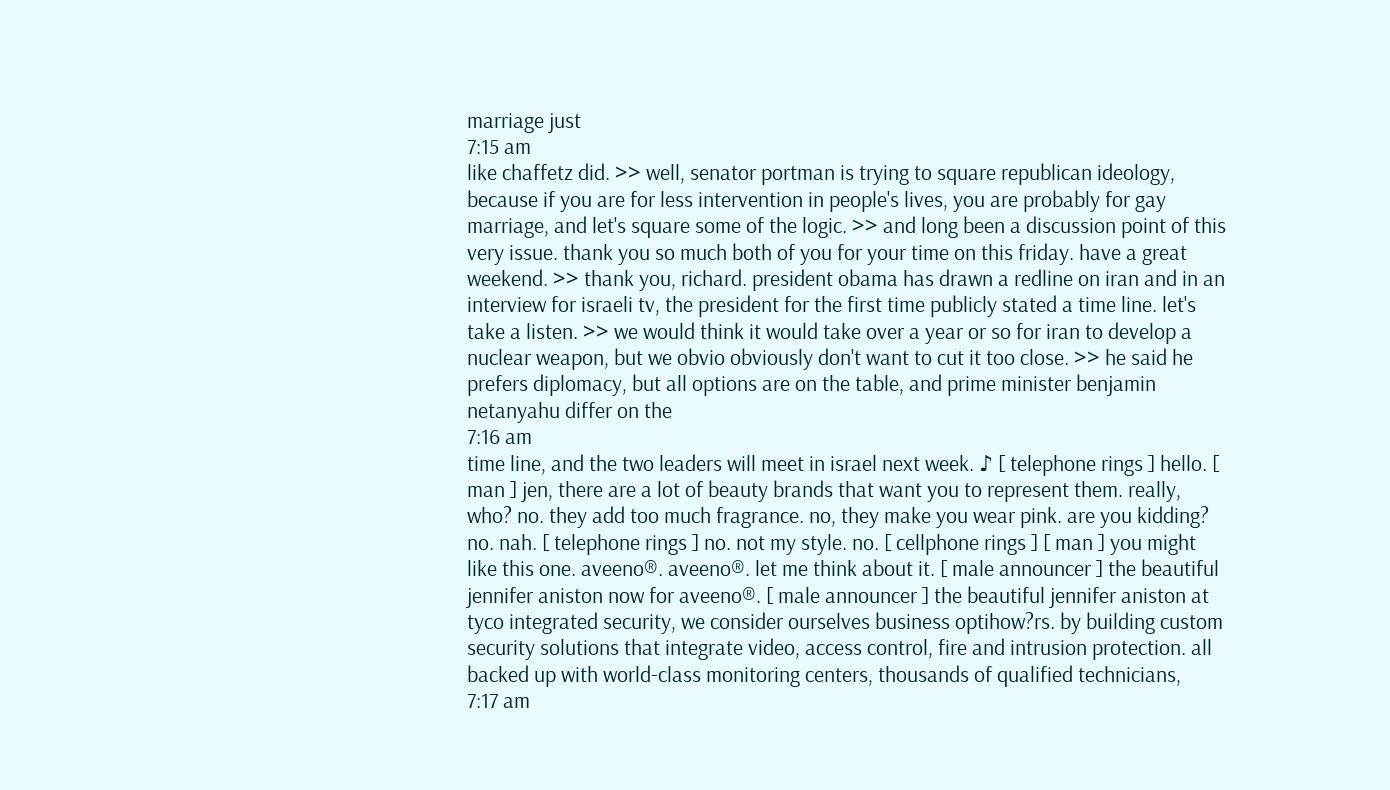marriage just
7:15 am
like chaffetz did. >> well, senator portman is trying to square republican ideology, because if you are for less intervention in people's lives, you are probably for gay marriage, and let's square some of the logic. >> and long been a discussion point of this very issue. thank you so much both of you for your time on this friday. have a great weekend. >> thank you, richard. president obama has drawn a redline on iran and in an interview for israeli tv, the president for the first time publicly stated a time line. let's take a listen. >> we would think it would take over a year or so for iran to develop a nuclear weapon, but we obvio obviously don't want to cut it too close. >> he said he prefers diplomacy, but all options are on the table, and prime minister benjamin netanyahu differ on the
7:16 am
time line, and the two leaders will meet in israel next week. ♪ [ telephone rings ] hello. [ man ] jen, there are a lot of beauty brands that want you to represent them. really, who? no. they add too much fragrance. no, they make you wear pink. are you kidding? no. nah. [ telephone rings ] no. not my style. no. [ cellphone rings ] [ man ] you might like this one. aveeno®. aveeno®. let me think about it. [ male announcer ] the beautiful jennifer aniston now for aveeno®. [ male announcer ] the beautiful jennifer aniston at tyco integrated security, we consider ourselves business optihow?rs. by building custom security solutions that integrate video, access control, fire and intrusion protection. all backed up with world-class monitoring centers, thousands of qualified technicians,
7:17 am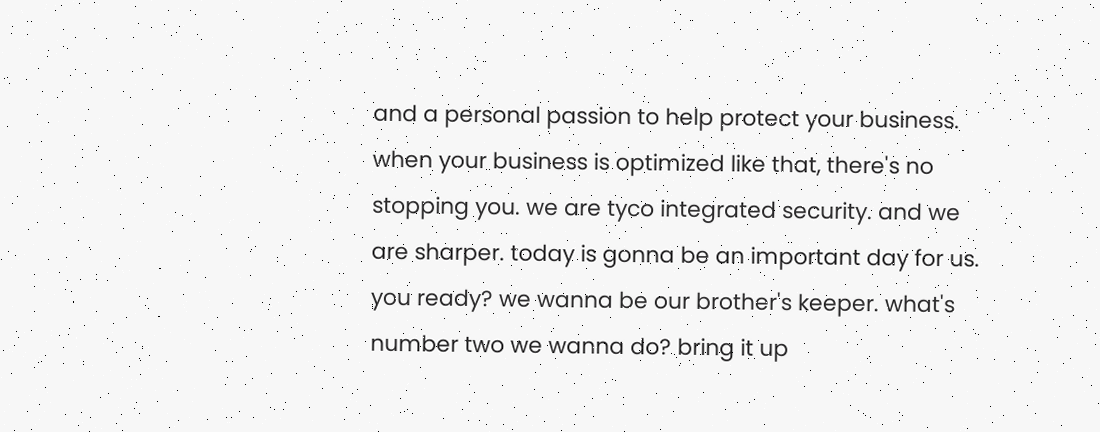and a personal passion to help protect your business. when your business is optimized like that, there's no stopping you. we are tyco integrated security. and we are sharper. today is gonna be an important day for us. you ready? we wanna be our brother's keeper. what's number two we wanna do? bring it up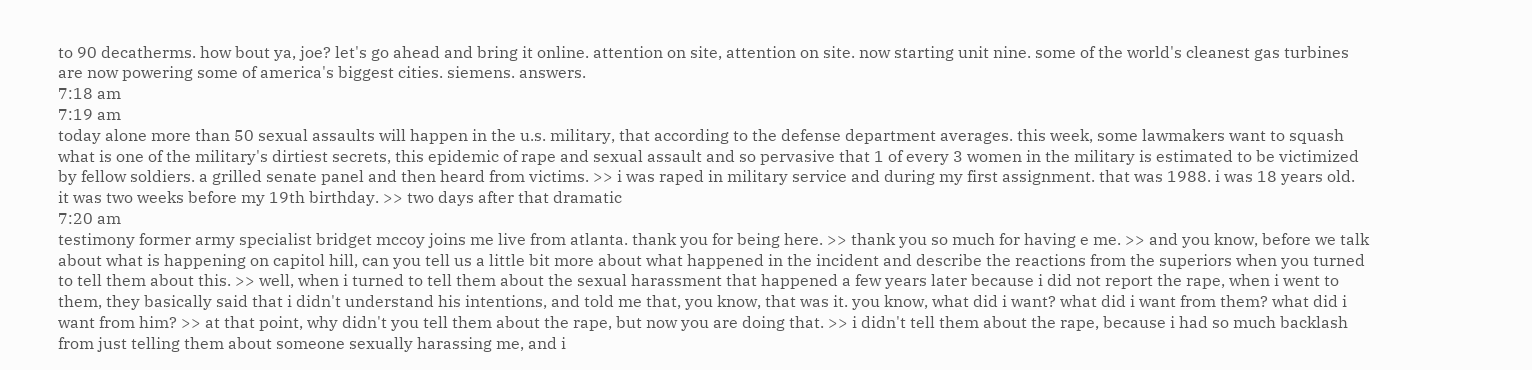to 90 decatherms. how bout ya, joe? let's go ahead and bring it online. attention on site, attention on site. now starting unit nine. some of the world's cleanest gas turbines are now powering some of america's biggest cities. siemens. answers.
7:18 am
7:19 am
today alone more than 50 sexual assaults will happen in the u.s. military, that according to the defense department averages. this week, some lawmakers want to squash what is one of the military's dirtiest secrets, this epidemic of rape and sexual assault and so pervasive that 1 of every 3 women in the military is estimated to be victimized by fellow soldiers. a grilled senate panel and then heard from victims. >> i was raped in military service and during my first assignment. that was 1988. i was 18 years old. it was two weeks before my 19th birthday. >> two days after that dramatic
7:20 am
testimony former army specialist bridget mccoy joins me live from atlanta. thank you for being here. >> thank you so much for having e me. >> and you know, before we talk about what is happening on capitol hill, can you tell us a little bit more about what happened in the incident and describe the reactions from the superiors when you turned to tell them about this. >> well, when i turned to tell them about the sexual harassment that happened a few years later because i did not report the rape, when i went to them, they basically said that i didn't understand his intentions, and told me that, you know, that was it. you know, what did i want? what did i want from them? what did i want from him? >> at that point, why didn't you tell them about the rape, but now you are doing that. >> i didn't tell them about the rape, because i had so much backlash from just telling them about someone sexually harassing me, and i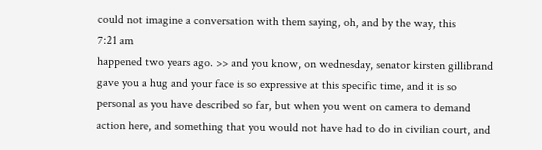could not imagine a conversation with them saying, oh, and by the way, this
7:21 am
happened two years ago. >> and you know, on wednesday, senator kirsten gillibrand gave you a hug and your face is so expressive at this specific time, and it is so personal as you have described so far, but when you went on camera to demand action here, and something that you would not have had to do in civilian court, and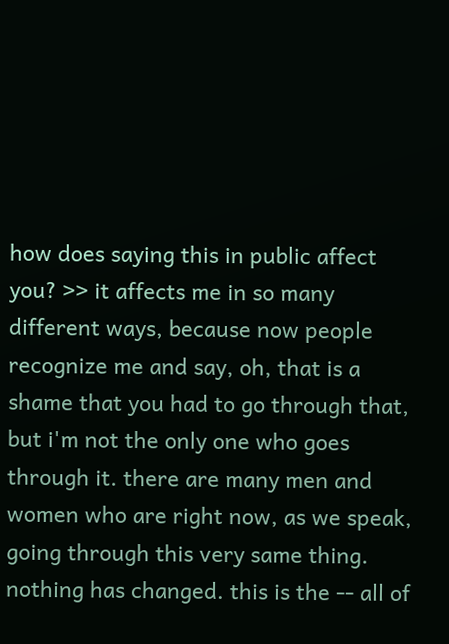how does saying this in public affect you? >> it affects me in so many different ways, because now people recognize me and say, oh, that is a shame that you had to go through that, but i'm not the only one who goes through it. there are many men and women who are right now, as we speak, going through this very same thing. nothing has changed. this is the -- all of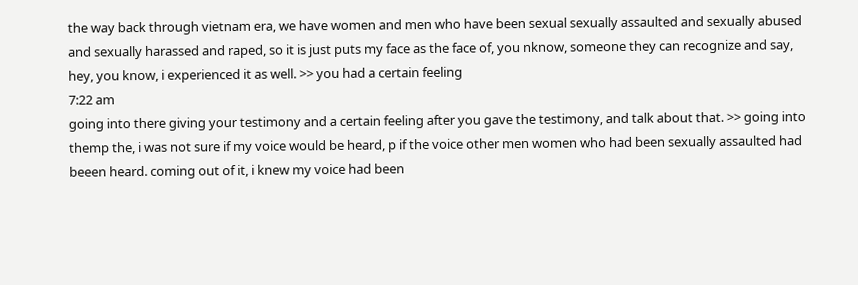the way back through vietnam era, we have women and men who have been sexual sexually assaulted and sexually abused and sexually harassed and raped, so it is just puts my face as the face of, you nknow, someone they can recognize and say, hey, you know, i experienced it as well. >> you had a certain feeling
7:22 am
going into there giving your testimony and a certain feeling after you gave the testimony, and talk about that. >> going into themp the, i was not sure if my voice would be heard, p if the voice other men women who had been sexually assaulted had beeen heard. coming out of it, i knew my voice had been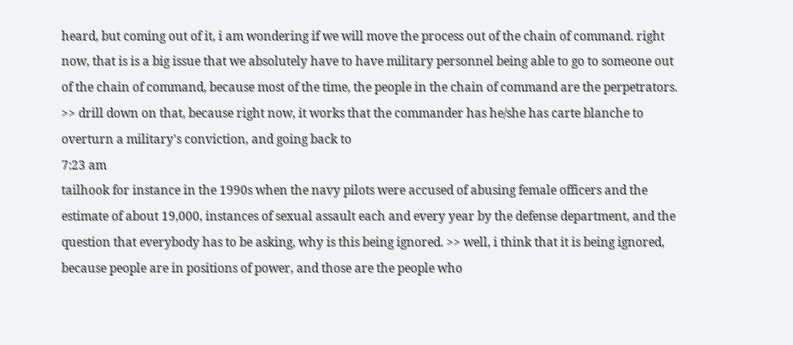heard, but coming out of it, i am wondering if we will move the process out of the chain of command. right now, that is is a big issue that we absolutely have to have military personnel being able to go to someone out of the chain of command, because most of the time, the people in the chain of command are the perpetrators. >> drill down on that, because right now, it works that the commander has he/she has carte blanche to overturn a military's conviction, and going back to
7:23 am
tailhook for instance in the 1990s when the navy pilots were accused of abusing female officers and the estimate of about 19,000, instances of sexual assault each and every year by the defense department, and the question that everybody has to be asking, why is this being ignored. >> well, i think that it is being ignored, because people are in positions of power, and those are the people who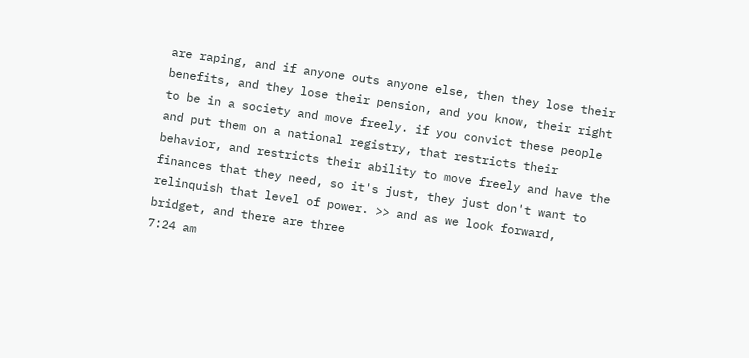are raping, and if anyone outs anyone else, then they lose their benefits, and they lose their pension, and you know, their right to be in a society and move freely. if you convict these people and put them on a national registry, that restricts their behavior, and restricts their ability to move freely and have the finances that they need, so it's just, they just don't want to relinquish that level of power. >> and as we look forward, bridget, and there are three
7:24 am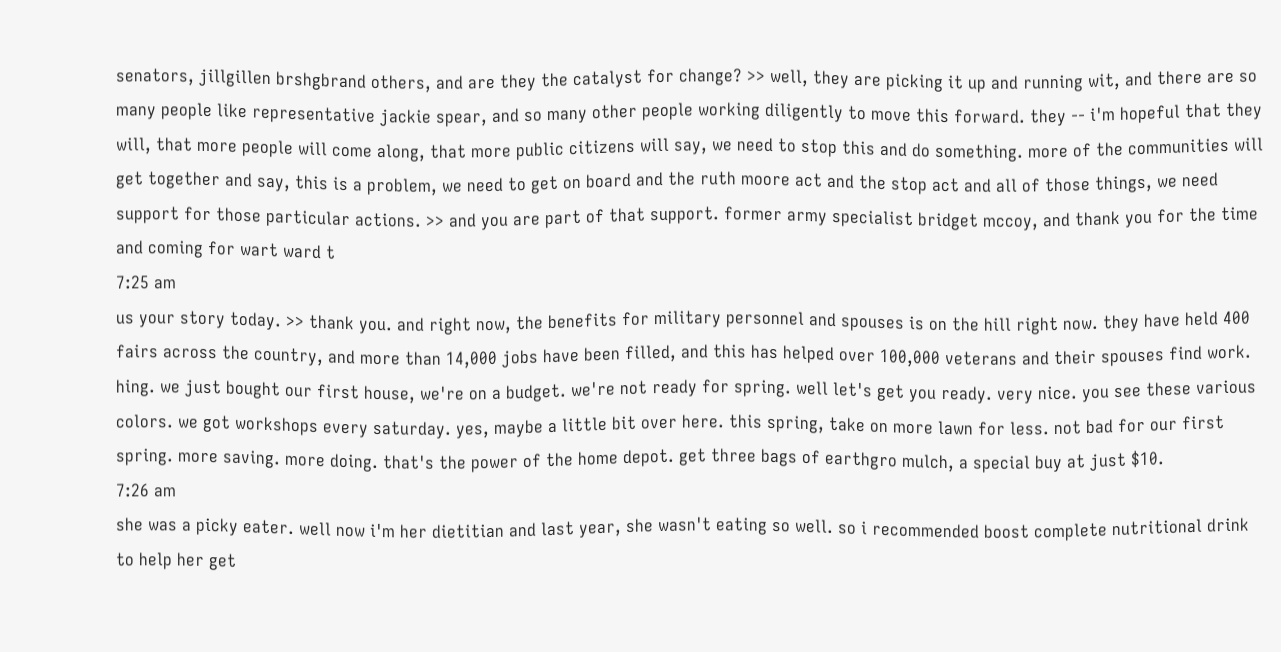senators, jillgillen brshgbrand others, and are they the catalyst for change? >> well, they are picking it up and running wit, and there are so many people like representative jackie spear, and so many other people working diligently to move this forward. they -- i'm hopeful that they will, that more people will come along, that more public citizens will say, we need to stop this and do something. more of the communities will get together and say, this is a problem, we need to get on board and the ruth moore act and the stop act and all of those things, we need support for those particular actions. >> and you are part of that support. former army specialist bridget mccoy, and thank you for the time and coming for wart ward t
7:25 am
us your story today. >> thank you. and right now, the benefits for military personnel and spouses is on the hill right now. they have held 400 fairs across the country, and more than 14,000 jobs have been filled, and this has helped over 100,000 veterans and their spouses find work. hing. we just bought our first house, we're on a budget. we're not ready for spring. well let's get you ready. very nice. you see these various colors. we got workshops every saturday. yes, maybe a little bit over here. this spring, take on more lawn for less. not bad for our first spring. more saving. more doing. that's the power of the home depot. get three bags of earthgro mulch, a special buy at just $10.
7:26 am
she was a picky eater. well now i'm her dietitian and last year, she wasn't eating so well. so i recommended boost complete nutritional drink to help her get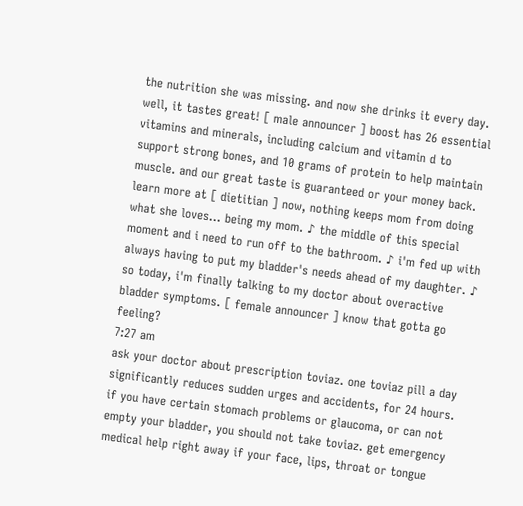the nutrition she was missing. and now she drinks it every day. well, it tastes great! [ male announcer ] boost has 26 essential vitamins and minerals, including calcium and vitamin d to support strong bones, and 10 grams of protein to help maintain muscle. and our great taste is guaranteed or your money back. learn more at [ dietitian ] now, nothing keeps mom from doing what she loves... being my mom. ♪ the middle of this special moment and i need to run off to the bathroom. ♪ i'm fed up with always having to put my bladder's needs ahead of my daughter. ♪ so today, i'm finally talking to my doctor about overactive bladder symptoms. [ female announcer ] know that gotta go feeling?
7:27 am
ask your doctor about prescription toviaz. one toviaz pill a day significantly reduces sudden urges and accidents, for 24 hours. if you have certain stomach problems or glaucoma, or can not empty your bladder, you should not take toviaz. get emergency medical help right away if your face, lips, throat or tongue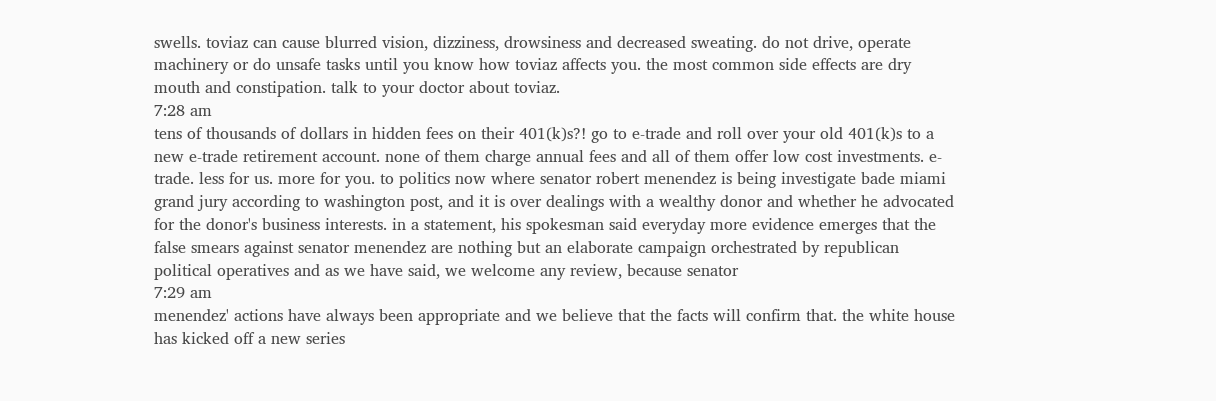swells. toviaz can cause blurred vision, dizziness, drowsiness and decreased sweating. do not drive, operate machinery or do unsafe tasks until you know how toviaz affects you. the most common side effects are dry mouth and constipation. talk to your doctor about toviaz.
7:28 am
tens of thousands of dollars in hidden fees on their 401(k)s?! go to e-trade and roll over your old 401(k)s to a new e-trade retirement account. none of them charge annual fees and all of them offer low cost investments. e-trade. less for us. more for you. to politics now where senator robert menendez is being investigate bade miami grand jury according to washington post, and it is over dealings with a wealthy donor and whether he advocated for the donor's business interests. in a statement, his spokesman said everyday more evidence emerges that the false smears against senator menendez are nothing but an elaborate campaign orchestrated by republican political operatives and as we have said, we welcome any review, because senator
7:29 am
menendez' actions have always been appropriate and we believe that the facts will confirm that. the white house has kicked off a new series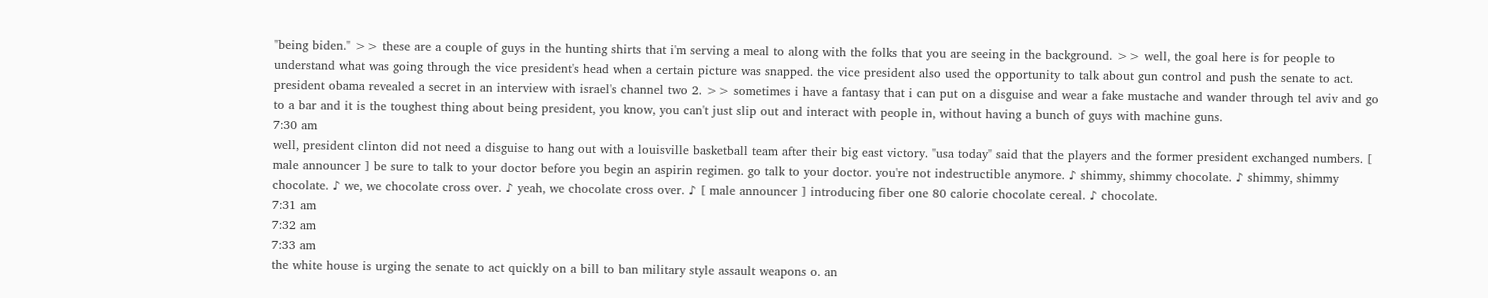"being biden." >> these are a couple of guys in the hunting shirts that i'm serving a meal to along with the folks that you are seeing in the background. >> well, the goal here is for people to understand what was going through the vice president's head when a certain picture was snapped. the vice president also used the opportunity to talk about gun control and push the senate to act. president obama revealed a secret in an interview with israel's channel two 2. >> sometimes i have a fantasy that i can put on a disguise and wear a fake mustache and wander through tel aviv and go to a bar and it is the toughest thing about being president, you know, you can't just slip out and interact with people in, without having a bunch of guys with machine guns.
7:30 am
well, president clinton did not need a disguise to hang out with a louisville basketball team after their big east victory. "usa today" said that the players and the former president exchanged numbers. [ male announcer ] be sure to talk to your doctor before you begin an aspirin regimen. go talk to your doctor. you're not indestructible anymore. ♪ shimmy, shimmy chocolate. ♪ shimmy, shimmy chocolate. ♪ we, we chocolate cross over. ♪ yeah, we chocolate cross over. ♪ [ male announcer ] introducing fiber one 80 calorie chocolate cereal. ♪ chocolate.
7:31 am
7:32 am
7:33 am
the white house is urging the senate to act quickly on a bill to ban military style assault weapons o. an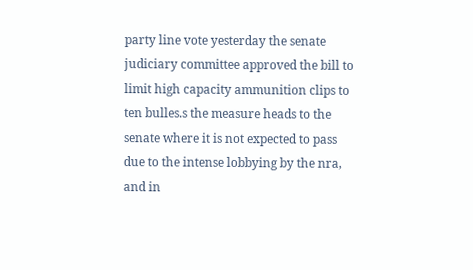party line vote yesterday the senate judiciary committee approved the bill to limit high capacity ammunition clips to ten bulles.s the measure heads to the senate where it is not expected to pass due to the intense lobbying by the nra, and in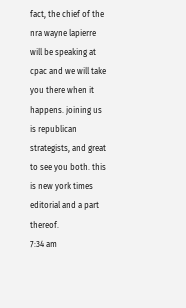fact, the chief of the nra wayne lapierre will be speaking at cpac and we will take you there when it happens. joining us is republican strategists, and great to see you both. this is new york times editorial and a part thereof.
7:34 am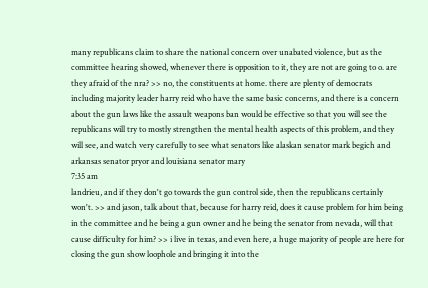many republicans claim to share the national concern over unabated violence, but as the committee hearing showed, whenever there is opposition to it, they are not are going to o. are they afraid of the nra? >> no, the constituents at home. there are plenty of democrats including majority leader harry reid who have the same basic concerns, and there is a concern about the gun laws like the assault weapons ban would be effective so that you will see the republicans will try to mostly strengthen the mental health aspects of this problem, and they will see, and watch very carefully to see what senators like alaskan senator mark begich and arkansas senator pryor and louisiana senator mary
7:35 am
landrieu, and if they don't go towards the gun control side, then the republicans certainly won't. >> and jason, talk about that, because for harry reid, does it cause problem for him being in the committee and he being a gun owner and he being the senator from nevada, will that cause difficulty for him? >> i live in texas, and even here, a huge majority of people are here for closing the gun show loophole and bringing it into the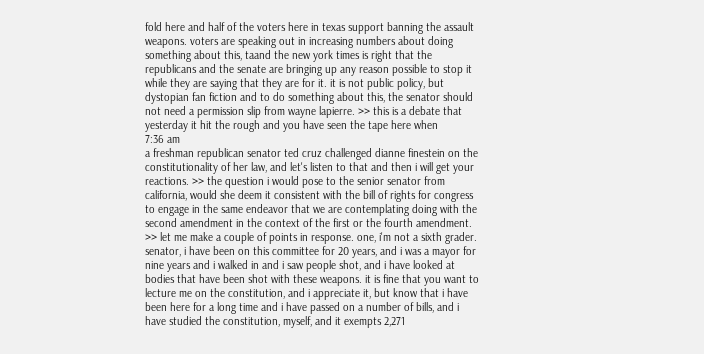fold here and half of the voters here in texas support banning the assault weapons. voters are speaking out in increasing numbers about doing something about this, taand the new york times is right that the republicans and the senate are bringing up any reason possible to stop it while they are saying that they are for it. it is not public policy, but dystopian fan fiction and to do something about this, the senator should not need a permission slip from wayne lapierre. >> this is a debate that yesterday it hit the rough and you have seen the tape here when
7:36 am
a freshman republican senator ted cruz challenged dianne finestein on the constitutionality of her law, and let's listen to that and then i will get your reactions. >> the question i would pose to the senior senator from california, would she deem it consistent with the bill of rights for congress to engage in the same endeavor that we are contemplating doing with the second amendment in the context of the first or the fourth amendment. >> let me make a couple of points in response. one, i'm not a sixth grader. senator, i have been on this committee for 20 years, and i was a mayor for nine years and i walked in and i saw people shot, and i have looked at bodies that have been shot with these weapons. it is fine that you want to lecture me on the constitution, and i appreciate it, but know that i have been here for a long time and i have passed on a number of bills, and i have studied the constitution, myself, and it exempts 2,271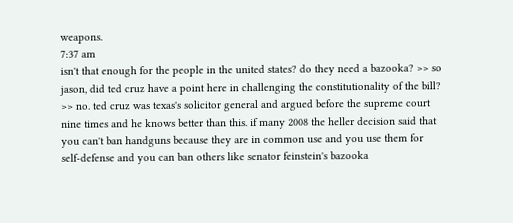weapons.
7:37 am
isn't that enough for the people in the united states? do they need a bazooka? >> so jason, did ted cruz have a point here in challenging the constitutionality of the bill? >> no. ted cruz was texas's solicitor general and argued before the supreme court nine times and he knows better than this. if many 2008 the heller decision said that you can't ban handguns because they are in common use and you use them for self-defense and you can ban others like senator feinstein's bazooka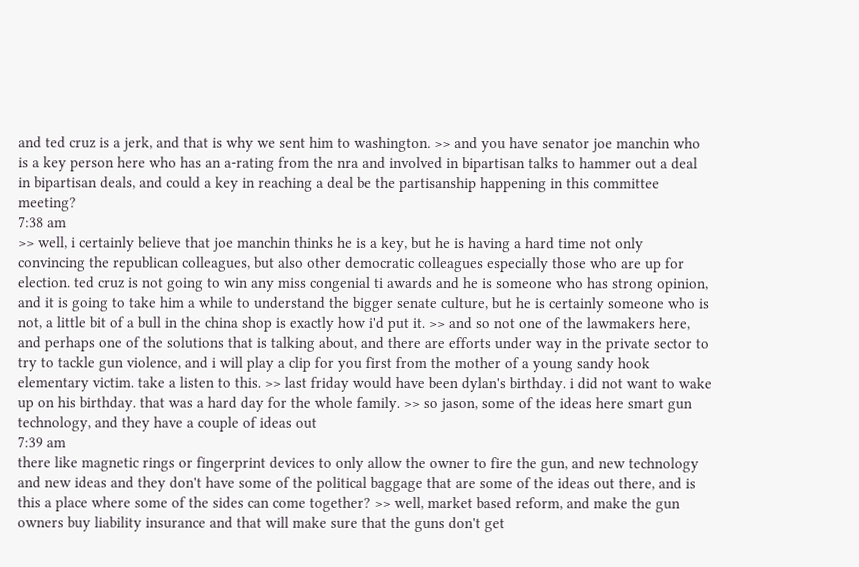and ted cruz is a jerk, and that is why we sent him to washington. >> and you have senator joe manchin who is a key person here who has an a-rating from the nra and involved in bipartisan talks to hammer out a deal in bipartisan deals, and could a key in reaching a deal be the partisanship happening in this committee meeting?
7:38 am
>> well, i certainly believe that joe manchin thinks he is a key, but he is having a hard time not only convincing the republican colleagues, but also other democratic colleagues especially those who are up for election. ted cruz is not going to win any miss congenial ti awards and he is someone who has strong opinion, and it is going to take him a while to understand the bigger senate culture, but he is certainly someone who is not, a little bit of a bull in the china shop is exactly how i'd put it. >> and so not one of the lawmakers here, and perhaps one of the solutions that is talking about, and there are efforts under way in the private sector to try to tackle gun violence, and i will play a clip for you first from the mother of a young sandy hook elementary victim. take a listen to this. >> last friday would have been dylan's birthday. i did not want to wake up on his birthday. that was a hard day for the whole family. >> so jason, some of the ideas here smart gun technology, and they have a couple of ideas out
7:39 am
there like magnetic rings or fingerprint devices to only allow the owner to fire the gun, and new technology and new ideas and they don't have some of the political baggage that are some of the ideas out there, and is this a place where some of the sides can come together? >> well, market based reform, and make the gun owners buy liability insurance and that will make sure that the guns don't get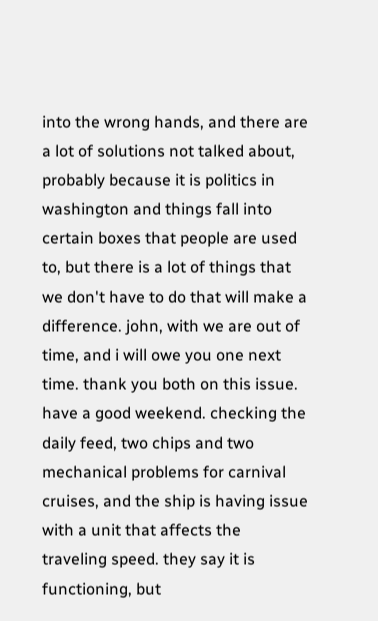into the wrong hands, and there are a lot of solutions not talked about, probably because it is politics in washington and things fall into certain boxes that people are used to, but there is a lot of things that we don't have to do that will make a difference. john, with we are out of time, and i will owe you one next time. thank you both on this issue. have a good weekend. checking the daily feed, two chips and two mechanical problems for carnival cruises, and the ship is having issue with a unit that affects the traveling speed. they say it is functioning, but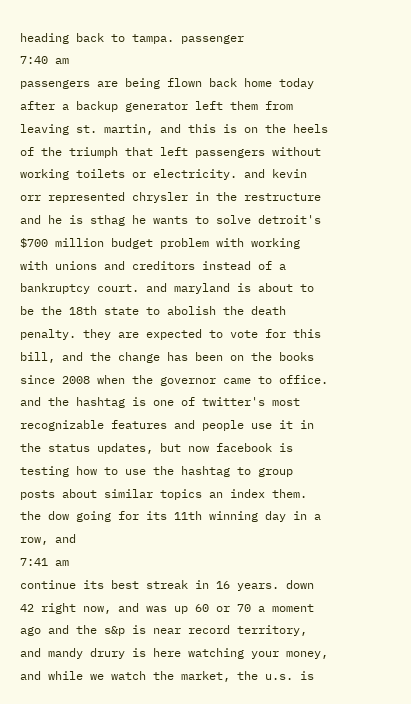heading back to tampa. passenger
7:40 am
passengers are being flown back home today after a backup generator left them from leaving st. martin, and this is on the heels of the triumph that left passengers without working toilets or electricity. and kevin orr represented chrysler in the restructure and he is sthag he wants to solve detroit's $700 million budget problem with working with unions and creditors instead of a bankruptcy court. and maryland is about to be the 18th state to abolish the death penalty. they are expected to vote for this bill, and the change has been on the books since 2008 when the governor came to office. and the hashtag is one of twitter's most recognizable features and people use it in the status updates, but now facebook is testing how to use the hashtag to group posts about similar topics an index them. the dow going for its 11th winning day in a row, and
7:41 am
continue its best streak in 16 years. down 42 right now, and was up 60 or 70 a moment ago and the s&p is near record territory, and mandy drury is here watching your money, and while we watch the market, the u.s. is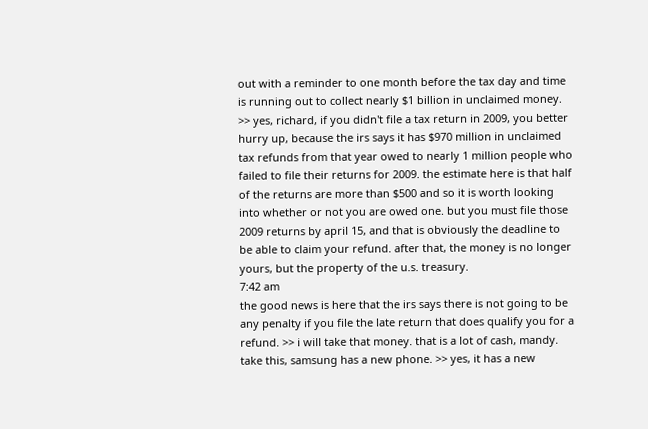out with a reminder to one month before the tax day and time is running out to collect nearly $1 billion in unclaimed money. >> yes, richard, if you didn't file a tax return in 2009, you better hurry up, because the irs says it has $970 million in unclaimed tax refunds from that year owed to nearly 1 million people who failed to file their returns for 2009. the estimate here is that half of the returns are more than $500 and so it is worth looking into whether or not you are owed one. but you must file those 2009 returns by april 15, and that is obviously the deadline to be able to claim your refund. after that, the money is no longer yours, but the property of the u.s. treasury.
7:42 am
the good news is here that the irs says there is not going to be any penalty if you file the late return that does qualify you for a refund. >> i will take that money. that is a lot of cash, mandy. take this, samsung has a new phone. >> yes, it has a new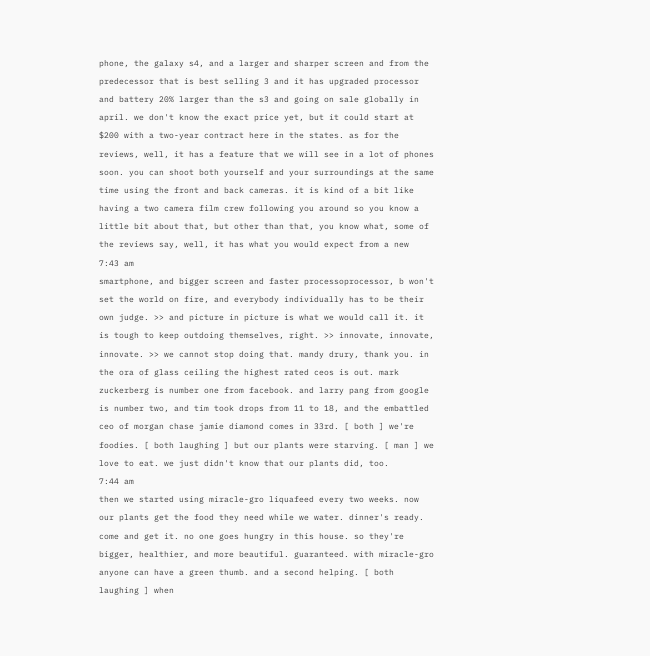phone, the galaxy s4, and a larger and sharper screen and from the predecessor that is best selling 3 and it has upgraded processor and battery 20% larger than the s3 and going on sale globally in april. we don't know the exact price yet, but it could start at $200 with a two-year contract here in the states. as for the reviews, well, it has a feature that we will see in a lot of phones soon. you can shoot both yourself and your surroundings at the same time using the front and back cameras. it is kind of a bit like having a two camera film crew following you around so you know a little bit about that, but other than that, you know what, some of the reviews say, well, it has what you would expect from a new
7:43 am
smartphone, and bigger screen and faster processoprocessor, b won't set the world on fire, and everybody individually has to be their own judge. >> and picture in picture is what we would call it. it is tough to keep outdoing themselves, right. >> innovate, innovate, innovate. >> we cannot stop doing that. mandy drury, thank you. in the ora of glass ceiling the highest rated ceos is out. mark zuckerberg is number one from facebook. and larry pang from google is number two, and tim took drops from 11 to 18, and the embattled ceo of morgan chase jamie diamond comes in 33rd. [ both ] we're foodies. [ both laughing ] but our plants were starving. [ man ] we love to eat. we just didn't know that our plants did, too.
7:44 am
then we started using miracle-gro liquafeed every two weeks. now our plants get the food they need while we water. dinner's ready. come and get it. no one goes hungry in this house. so they're bigger, healthier, and more beautiful. guaranteed. with miracle-gro anyone can have a green thumb. and a second helping. [ both laughing ] when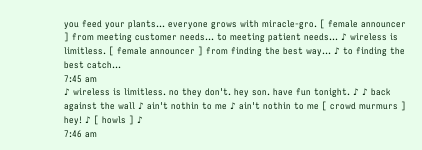you feed your plants... everyone grows with miracle-gro. [ female announcer ] from meeting customer needs... to meeting patient needs... ♪ wireless is limitless. [ female announcer ] from finding the best way... ♪ to finding the best catch...
7:45 am
♪ wireless is limitless. no they don't. hey son. have fun tonight. ♪ ♪ back against the wall ♪ ain't nothin to me ♪ ain't nothin to me [ crowd murmurs ] hey! ♪ [ howls ] ♪
7:46 am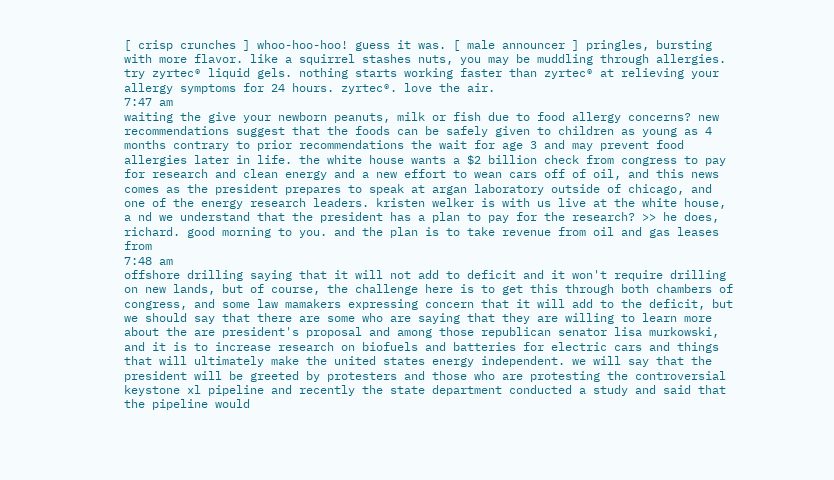[ crisp crunches ] whoo-hoo-hoo! guess it was. [ male announcer ] pringles, bursting with more flavor. like a squirrel stashes nuts, you may be muddling through allergies. try zyrtec® liquid gels. nothing starts working faster than zyrtec® at relieving your allergy symptoms for 24 hours. zyrtec®. love the air.
7:47 am
waiting the give your newborn peanuts, milk or fish due to food allergy concerns? new recommendations suggest that the foods can be safely given to children as young as 4 months contrary to prior recommendations the wait for age 3 and may prevent food allergies later in life. the white house wants a $2 billion check from congress to pay for research and clean energy and a new effort to wean cars off of oil, and this news comes as the president prepares to speak at argan laboratory outside of chicago, and one of the energy research leaders. kristen welker is with us live at the white house, a nd we understand that the president has a plan to pay for the research? >> he does, richard. good morning to you. and the plan is to take revenue from oil and gas leases from
7:48 am
offshore drilling saying that it will not add to deficit and it won't require drilling on new lands, but of course, the challenge here is to get this through both chambers of congress, and some law mamakers expressing concern that it will add to the deficit, but we should say that there are some who are saying that they are willing to learn more about the are president's proposal and among those republican senator lisa murkowski, and it is to increase research on biofuels and batteries for electric cars and things that will ultimately make the united states energy independent. we will say that the president will be greeted by protesters and those who are protesting the controversial keystone xl pipeline and recently the state department conducted a study and said that the pipeline would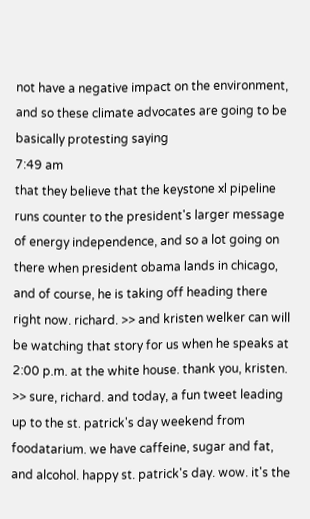not have a negative impact on the environment, and so these climate advocates are going to be basically protesting saying
7:49 am
that they believe that the keystone xl pipeline runs counter to the president's larger message of energy independence, and so a lot going on there when president obama lands in chicago, and of course, he is taking off heading there right now. richard. >> and kristen welker can will be watching that story for us when he speaks at 2:00 p.m. at the white house. thank you, kristen. >> sure, richard. and today, a fun tweet leading up to the st. patrick's day weekend from foodatarium. we have caffeine, sugar and fat, and alcohol. happy st. patrick's day. wow. it's the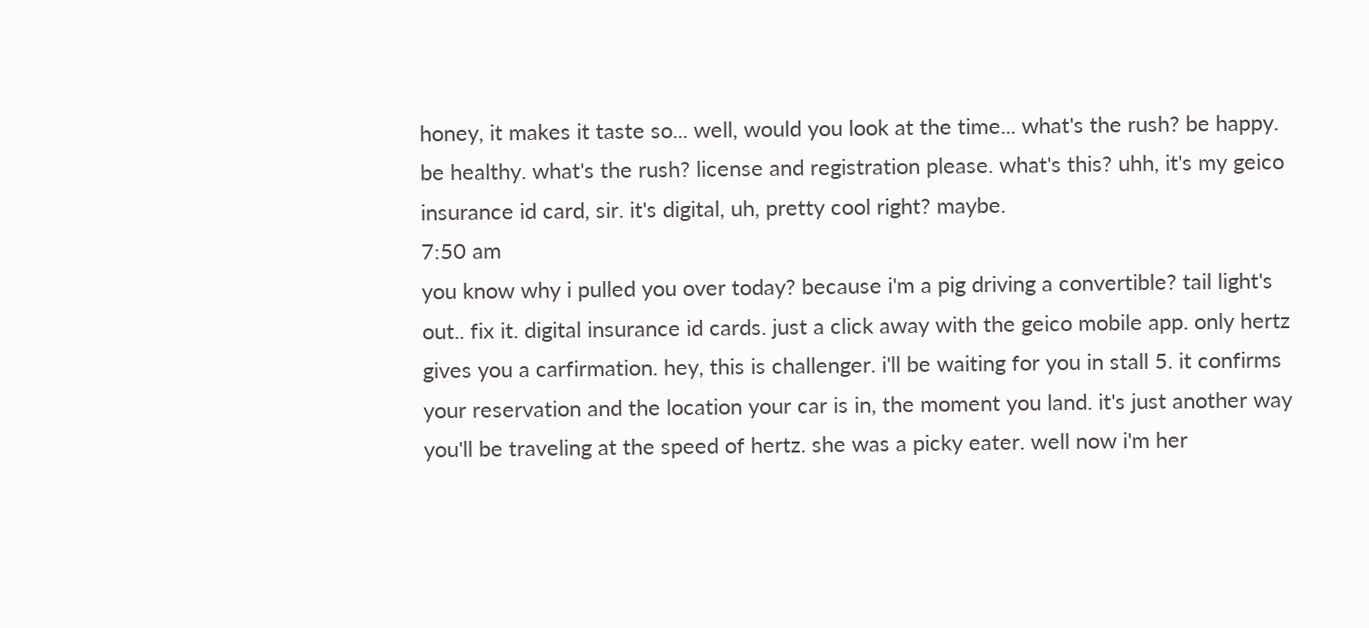honey, it makes it taste so... well, would you look at the time... what's the rush? be happy. be healthy. what's the rush? license and registration please. what's this? uhh, it's my geico insurance id card, sir. it's digital, uh, pretty cool right? maybe.
7:50 am
you know why i pulled you over today? because i'm a pig driving a convertible? tail light's out.. fix it. digital insurance id cards. just a click away with the geico mobile app. only hertz gives you a carfirmation. hey, this is challenger. i'll be waiting for you in stall 5. it confirms your reservation and the location your car is in, the moment you land. it's just another way you'll be traveling at the speed of hertz. she was a picky eater. well now i'm her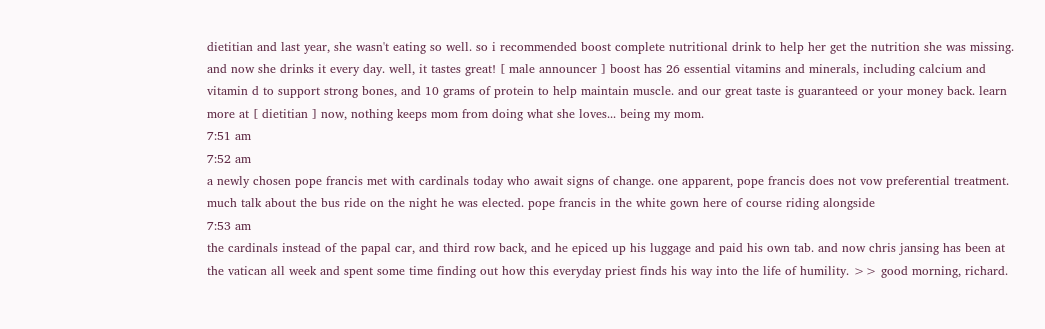dietitian and last year, she wasn't eating so well. so i recommended boost complete nutritional drink to help her get the nutrition she was missing. and now she drinks it every day. well, it tastes great! [ male announcer ] boost has 26 essential vitamins and minerals, including calcium and vitamin d to support strong bones, and 10 grams of protein to help maintain muscle. and our great taste is guaranteed or your money back. learn more at [ dietitian ] now, nothing keeps mom from doing what she loves... being my mom.
7:51 am
7:52 am
a newly chosen pope francis met with cardinals today who await signs of change. one apparent, pope francis does not vow preferential treatment. much talk about the bus ride on the night he was elected. pope francis in the white gown here of course riding alongside
7:53 am
the cardinals instead of the papal car, and third row back, and he epiced up his luggage and paid his own tab. and now chris jansing has been at the vatican all week and spent some time finding out how this everyday priest finds his way into the life of humility. >> good morning, richard.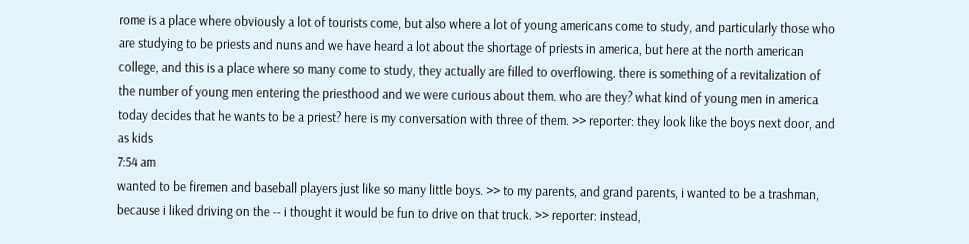rome is a place where obviously a lot of tourists come, but also where a lot of young americans come to study, and particularly those who are studying to be priests and nuns and we have heard a lot about the shortage of priests in america, but here at the north american college, and this is a place where so many come to study, they actually are filled to overflowing. there is something of a revitalization of the number of young men entering the priesthood and we were curious about them. who are they? what kind of young men in america today decides that he wants to be a priest? here is my conversation with three of them. >> reporter: they look like the boys next door, and as kids
7:54 am
wanted to be firemen and baseball players just like so many little boys. >> to my parents, and grand parents, i wanted to be a trashman, because i liked driving on the -- i thought it would be fun to drive on that truck. >> reporter: instead,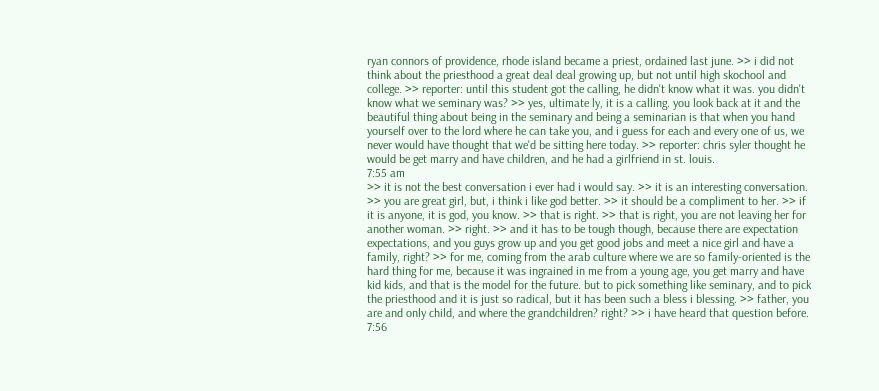ryan connors of providence, rhode island became a priest, ordained last june. >> i did not think about the priesthood a great deal deal growing up, but not until high skochool and college. >> reporter: until this student got the calling, he didn't know what it was. you didn't know what we seminary was? >> yes, ultimate ly, it is a calling. you look back at it and the beautiful thing about being in the seminary and being a seminarian is that when you hand yourself over to the lord where he can take you, and i guess for each and every one of us, we never would have thought that we'd be sitting here today. >> reporter: chris syler thought he would be get marry and have children, and he had a girlfriend in st. louis.
7:55 am
>> it is not the best conversation i ever had i would say. >> it is an interesting conversation. >> you are great girl, but, i think i like god better. >> it should be a compliment to her. >> if it is anyone, it is god, you know. >> that is right. >> that is right, you are not leaving her for another woman. >> right. >> and it has to be tough though, because there are expectation expectations, and you guys grow up and you get good jobs and meet a nice girl and have a family, right? >> for me, coming from the arab culture where we are so family-oriented is the hard thing for me, because it was ingrained in me from a young age, you get marry and have kid kids, and that is the model for the future. but to pick something like seminary, and to pick the priesthood and it is just so radical, but it has been such a bless i blessing. >> father, you are and only child, and where the grandchildren? right? >> i have heard that question before.
7:56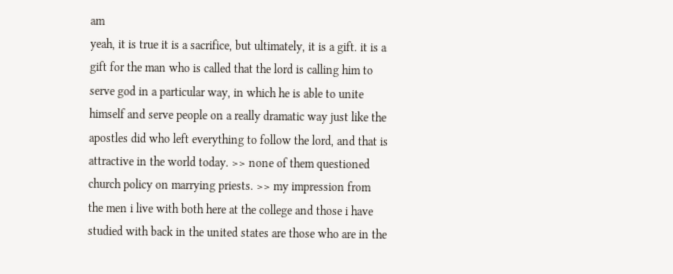am
yeah, it is true it is a sacrifice, but ultimately, it is a gift. it is a gift for the man who is called that the lord is calling him to serve god in a particular way, in which he is able to unite himself and serve people on a really dramatic way just like the apostles did who left everything to follow the lord, and that is attractive in the world today. >> none of them questioned church policy on marrying priests. >> my impression from the men i live with both here at the college and those i have studied with back in the united states are those who are in the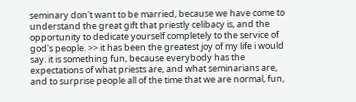seminary don't want to be married, because we have come to understand the great gift that priestly celibacy is, and the opportunity to dedicate yourself completely to the service of god's people. >> it has been the greatest joy of my life i would say. it is something fun, because everybody has the expectations of what priests are, and what seminarians are, and to surprise people all of the time that we are normal, fun,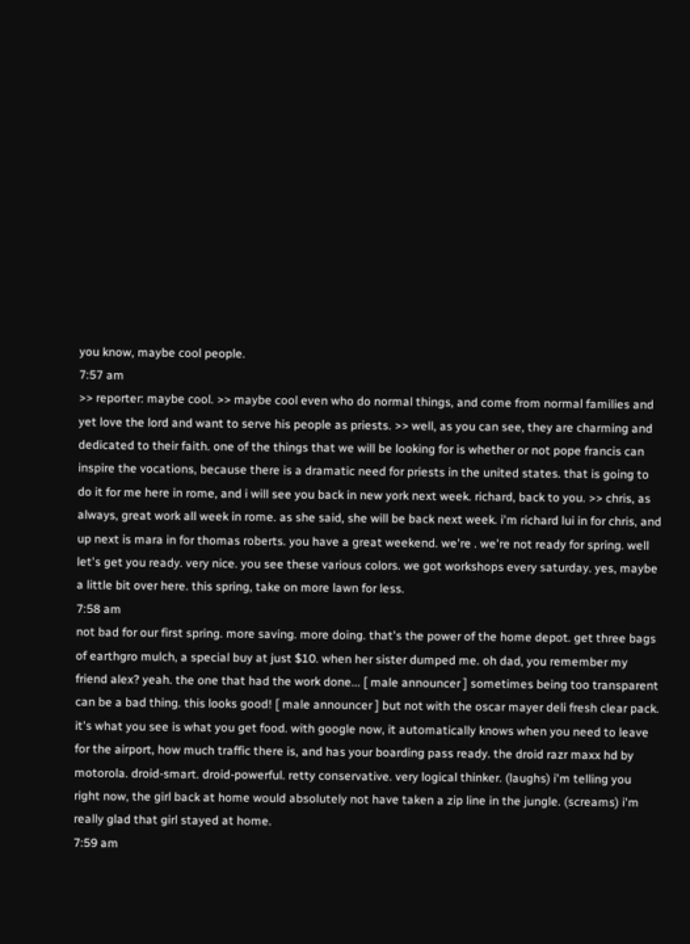you know, maybe cool people.
7:57 am
>> reporter: maybe cool. >> maybe cool even who do normal things, and come from normal families and yet love the lord and want to serve his people as priests. >> well, as you can see, they are charming and dedicated to their faith. one of the things that we will be looking for is whether or not pope francis can inspire the vocations, because there is a dramatic need for priests in the united states. that is going to do it for me here in rome, and i will see you back in new york next week. richard, back to you. >> chris, as always, great work all week in rome. as she said, she will be back next week. i'm richard lui in for chris, and up next is mara in for thomas roberts. you have a great weekend. we're . we're not ready for spring. well let's get you ready. very nice. you see these various colors. we got workshops every saturday. yes, maybe a little bit over here. this spring, take on more lawn for less.
7:58 am
not bad for our first spring. more saving. more doing. that's the power of the home depot. get three bags of earthgro mulch, a special buy at just $10. when her sister dumped me. oh dad, you remember my friend alex? yeah. the one that had the work done... [ male announcer ] sometimes being too transparent can be a bad thing. this looks good! [ male announcer ] but not with the oscar mayer deli fresh clear pack. it's what you see is what you get food. with google now, it automatically knows when you need to leave for the airport, how much traffic there is, and has your boarding pass ready. the droid razr maxx hd by motorola. droid-smart. droid-powerful. retty conservative. very logical thinker. (laughs) i'm telling you right now, the girl back at home would absolutely not have taken a zip line in the jungle. (screams) i'm really glad that girl stayed at home.
7:59 am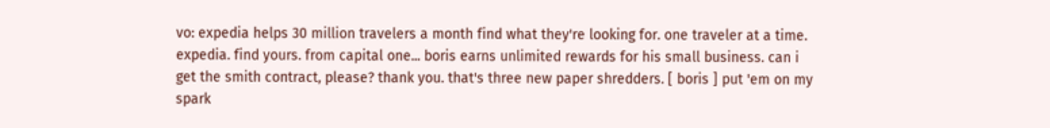vo: expedia helps 30 million travelers a month find what they're looking for. one traveler at a time. expedia. find yours. from capital one... boris earns unlimited rewards for his small business. can i get the smith contract, please? thank you. that's three new paper shredders. [ boris ] put 'em on my spark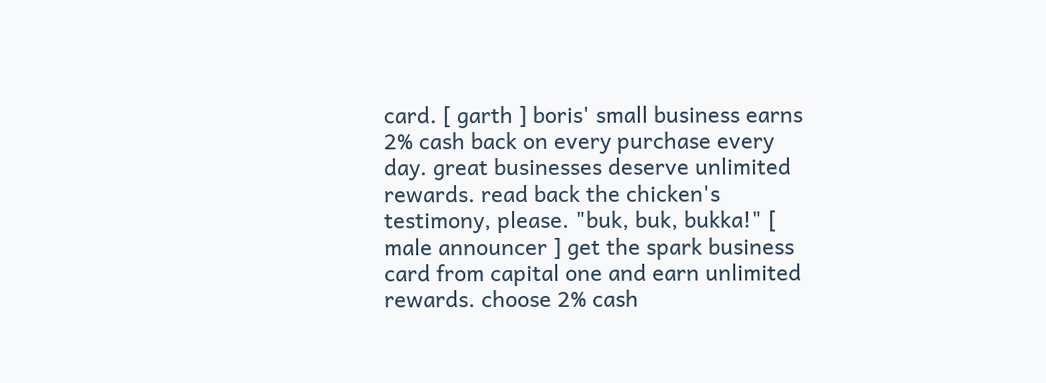card. [ garth ] boris' small business earns 2% cash back on every purchase every day. great businesses deserve unlimited rewards. read back the chicken's testimony, please. "buk, buk, bukka!" [ male announcer ] get the spark business card from capital one and earn unlimited rewards. choose 2% cash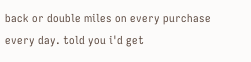back or double miles on every purchase every day. told you i'd get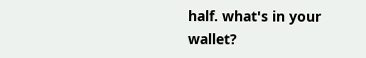half. what's in your wallet?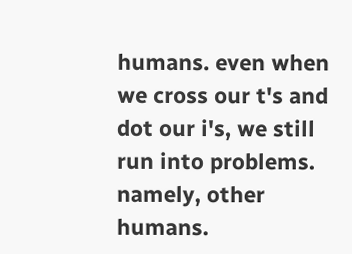humans. even when we cross our t's and dot our i's, we still run into problems. namely, other humans.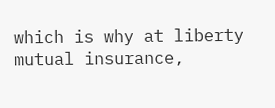which is why at liberty mutual insurance,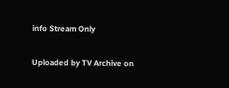info Stream Only

Uploaded by TV Archive on